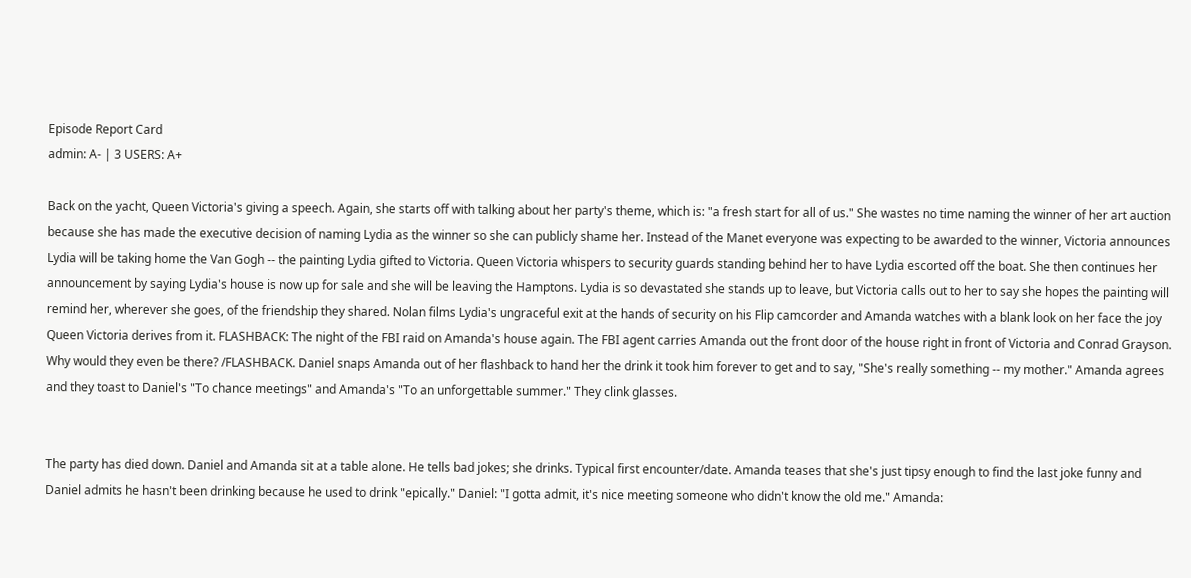Episode Report Card
admin: A- | 3 USERS: A+

Back on the yacht, Queen Victoria's giving a speech. Again, she starts off with talking about her party's theme, which is: "a fresh start for all of us." She wastes no time naming the winner of her art auction because she has made the executive decision of naming Lydia as the winner so she can publicly shame her. Instead of the Manet everyone was expecting to be awarded to the winner, Victoria announces Lydia will be taking home the Van Gogh -- the painting Lydia gifted to Victoria. Queen Victoria whispers to security guards standing behind her to have Lydia escorted off the boat. She then continues her announcement by saying Lydia's house is now up for sale and she will be leaving the Hamptons. Lydia is so devastated she stands up to leave, but Victoria calls out to her to say she hopes the painting will remind her, wherever she goes, of the friendship they shared. Nolan films Lydia's ungraceful exit at the hands of security on his Flip camcorder and Amanda watches with a blank look on her face the joy Queen Victoria derives from it. FLASHBACK: The night of the FBI raid on Amanda's house again. The FBI agent carries Amanda out the front door of the house right in front of Victoria and Conrad Grayson. Why would they even be there? /FLASHBACK. Daniel snaps Amanda out of her flashback to hand her the drink it took him forever to get and to say, "She's really something -- my mother." Amanda agrees and they toast to Daniel's "To chance meetings" and Amanda's "To an unforgettable summer." They clink glasses.


The party has died down. Daniel and Amanda sit at a table alone. He tells bad jokes; she drinks. Typical first encounter/date. Amanda teases that she's just tipsy enough to find the last joke funny and Daniel admits he hasn't been drinking because he used to drink "epically." Daniel: "I gotta admit, it's nice meeting someone who didn't know the old me." Amanda: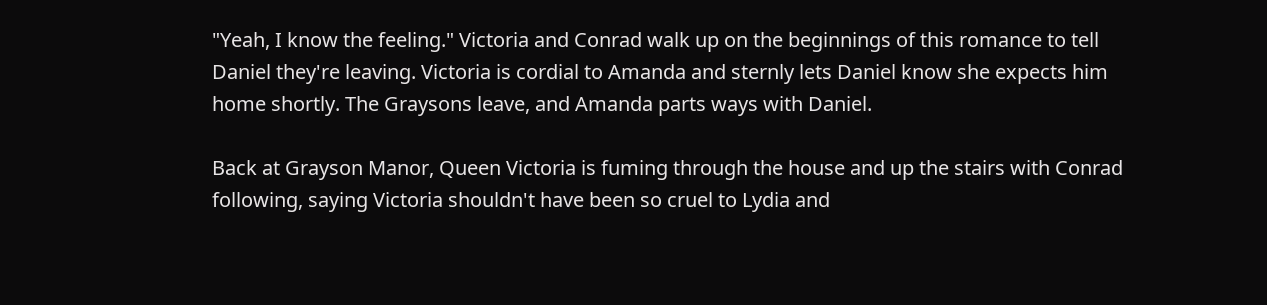"Yeah, I know the feeling." Victoria and Conrad walk up on the beginnings of this romance to tell Daniel they're leaving. Victoria is cordial to Amanda and sternly lets Daniel know she expects him home shortly. The Graysons leave, and Amanda parts ways with Daniel.

Back at Grayson Manor, Queen Victoria is fuming through the house and up the stairs with Conrad following, saying Victoria shouldn't have been so cruel to Lydia and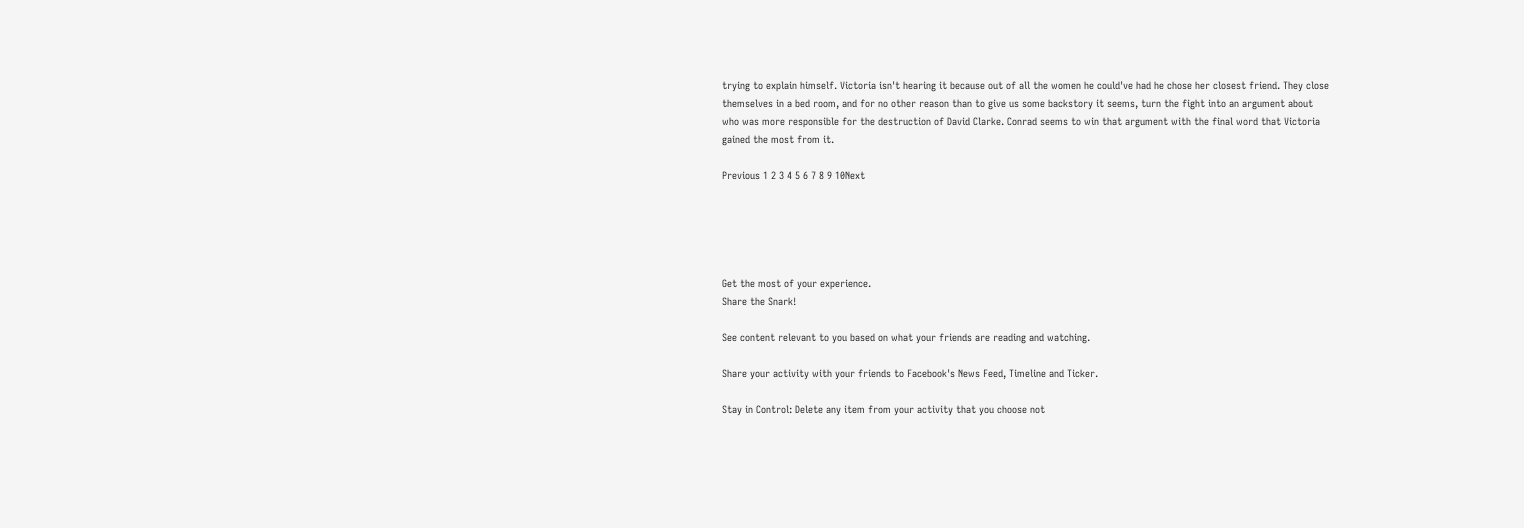trying to explain himself. Victoria isn't hearing it because out of all the women he could've had he chose her closest friend. They close themselves in a bed room, and for no other reason than to give us some backstory it seems, turn the fight into an argument about who was more responsible for the destruction of David Clarke. Conrad seems to win that argument with the final word that Victoria gained the most from it.

Previous 1 2 3 4 5 6 7 8 9 10Next





Get the most of your experience.
Share the Snark!

See content relevant to you based on what your friends are reading and watching.

Share your activity with your friends to Facebook's News Feed, Timeline and Ticker.

Stay in Control: Delete any item from your activity that you choose not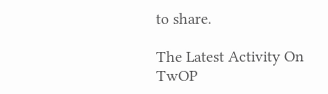to share.

The Latest Activity On TwOP